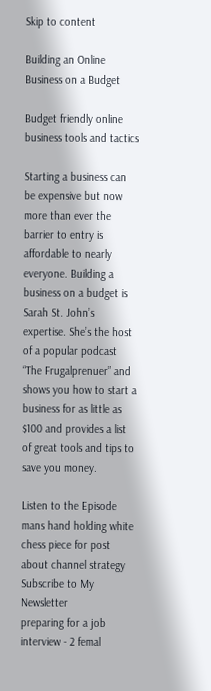Skip to content

Building an Online Business on a Budget

Budget friendly online business tools and tactics

Starting a business can be expensive but now more than ever the barrier to entry is affordable to nearly everyone. Building a business on a budget is Sarah St. John’s expertise. She’s the host of a popular podcast “The Frugalprenuer” and shows you how to start a business for as little as $100 and provides a list of great tools and tips to save you money.

Listen to the Episode
mans hand holding white chess piece for post about channel strategy
Subscribe to My Newsletter
preparing for a job interview - 2 femal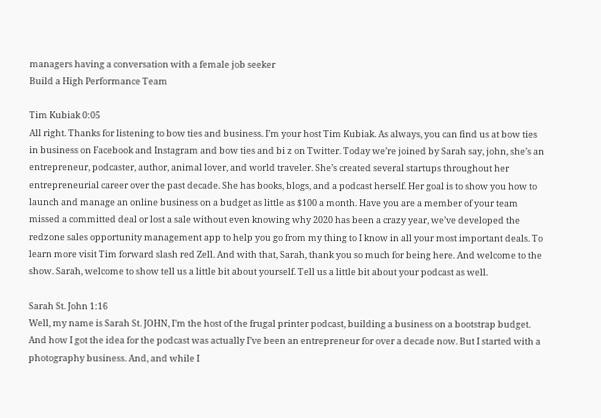managers having a conversation with a female job seeker
Build a High Performance Team

Tim Kubiak 0:05
All right. Thanks for listening to bow ties and business. I’m your host Tim Kubiak. As always, you can find us at bow ties in business on Facebook and Instagram and bow ties and bi z on Twitter. Today we’re joined by Sarah say, john, she’s an entrepreneur, podcaster, author, animal lover, and world traveler. She’s created several startups throughout her entrepreneurial career over the past decade. She has books, blogs, and a podcast herself. Her goal is to show you how to launch and manage an online business on a budget as little as $100 a month. Have you are a member of your team missed a committed deal or lost a sale without even knowing why 2020 has been a crazy year, we’ve developed the redzone sales opportunity management app to help you go from my thing to I know in all your most important deals. To learn more visit Tim forward slash red Zell. And with that, Sarah, thank you so much for being here. And welcome to the show. Sarah, welcome to show tell us a little bit about yourself. Tell us a little bit about your podcast as well.

Sarah St. John 1:16
Well, my name is Sarah St. JOHN, I’m the host of the frugal printer podcast, building a business on a bootstrap budget. And how I got the idea for the podcast was actually I’ve been an entrepreneur for over a decade now. But I started with a photography business. And, and while I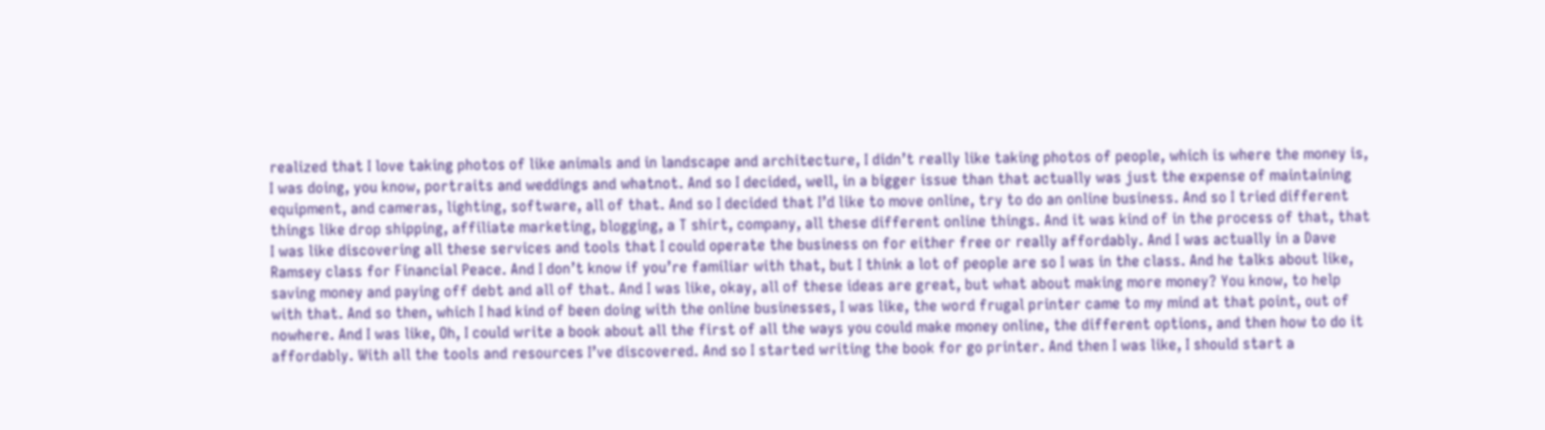realized that I love taking photos of like animals and in landscape and architecture, I didn’t really like taking photos of people, which is where the money is, I was doing, you know, portraits and weddings and whatnot. And so I decided, well, in a bigger issue than that actually was just the expense of maintaining equipment, and cameras, lighting, software, all of that. And so I decided that I’d like to move online, try to do an online business. And so I tried different things like drop shipping, affiliate marketing, blogging, a T shirt, company, all these different online things. And it was kind of in the process of that, that I was like discovering all these services and tools that I could operate the business on for either free or really affordably. And I was actually in a Dave Ramsey class for Financial Peace. And I don’t know if you’re familiar with that, but I think a lot of people are so I was in the class. And he talks about like, saving money and paying off debt and all of that. And I was like, okay, all of these ideas are great, but what about making more money? You know, to help with that. And so then, which I had kind of been doing with the online businesses, I was like, the word frugal printer came to my mind at that point, out of nowhere. And I was like, Oh, I could write a book about all the first of all the ways you could make money online, the different options, and then how to do it affordably. With all the tools and resources I’ve discovered. And so I started writing the book for go printer. And then I was like, I should start a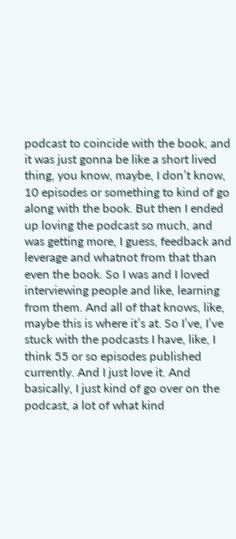podcast to coincide with the book, and it was just gonna be like a short lived thing, you know, maybe, I don’t know, 10 episodes or something to kind of go along with the book. But then I ended up loving the podcast so much, and was getting more, I guess, feedback and leverage and whatnot from that than even the book. So I was and I loved interviewing people and like, learning from them. And all of that knows, like, maybe this is where it’s at. So I’ve, I’ve stuck with the podcasts I have, like, I think 55 or so episodes published currently. And I just love it. And basically, I just kind of go over on the podcast, a lot of what kind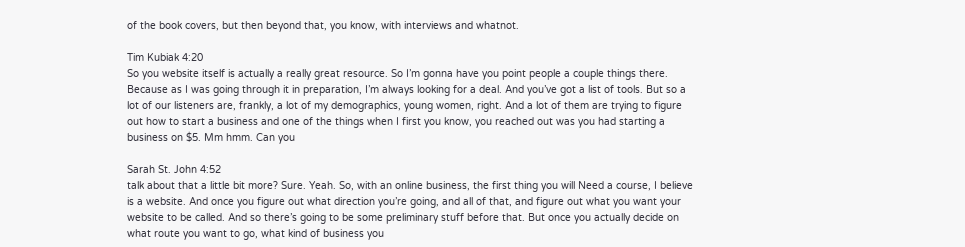of the book covers, but then beyond that, you know, with interviews and whatnot.

Tim Kubiak 4:20
So you website itself is actually a really great resource. So I’m gonna have you point people a couple things there. Because as I was going through it in preparation, I’m always looking for a deal. And you’ve got a list of tools. But so a lot of our listeners are, frankly, a lot of my demographics, young women, right. And a lot of them are trying to figure out how to start a business and one of the things when I first you know, you reached out was you had starting a business on $5. Mm hmm. Can you

Sarah St. John 4:52
talk about that a little bit more? Sure. Yeah. So, with an online business, the first thing you will Need a course, I believe is a website. And once you figure out what direction you’re going, and all of that, and figure out what you want your website to be called. And so there’s going to be some preliminary stuff before that. But once you actually decide on what route you want to go, what kind of business you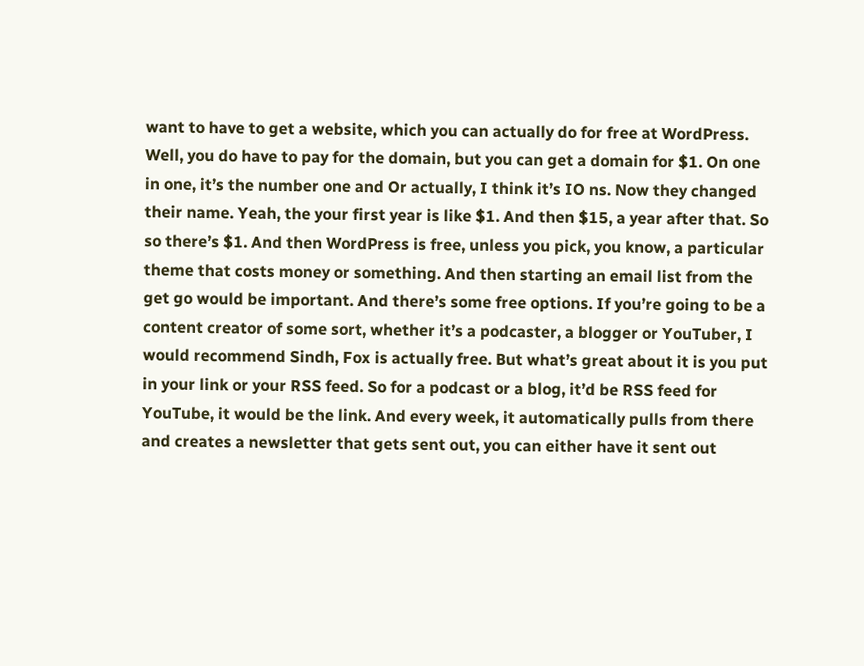want to have to get a website, which you can actually do for free at WordPress. Well, you do have to pay for the domain, but you can get a domain for $1. On one in one, it’s the number one and Or actually, I think it’s IO ns. Now they changed their name. Yeah, the your first year is like $1. And then $15, a year after that. So so there’s $1. And then WordPress is free, unless you pick, you know, a particular theme that costs money or something. And then starting an email list from the get go would be important. And there’s some free options. If you’re going to be a content creator of some sort, whether it’s a podcaster, a blogger or YouTuber, I would recommend Sindh, Fox is actually free. But what’s great about it is you put in your link or your RSS feed. So for a podcast or a blog, it’d be RSS feed for YouTube, it would be the link. And every week, it automatically pulls from there and creates a newsletter that gets sent out, you can either have it sent out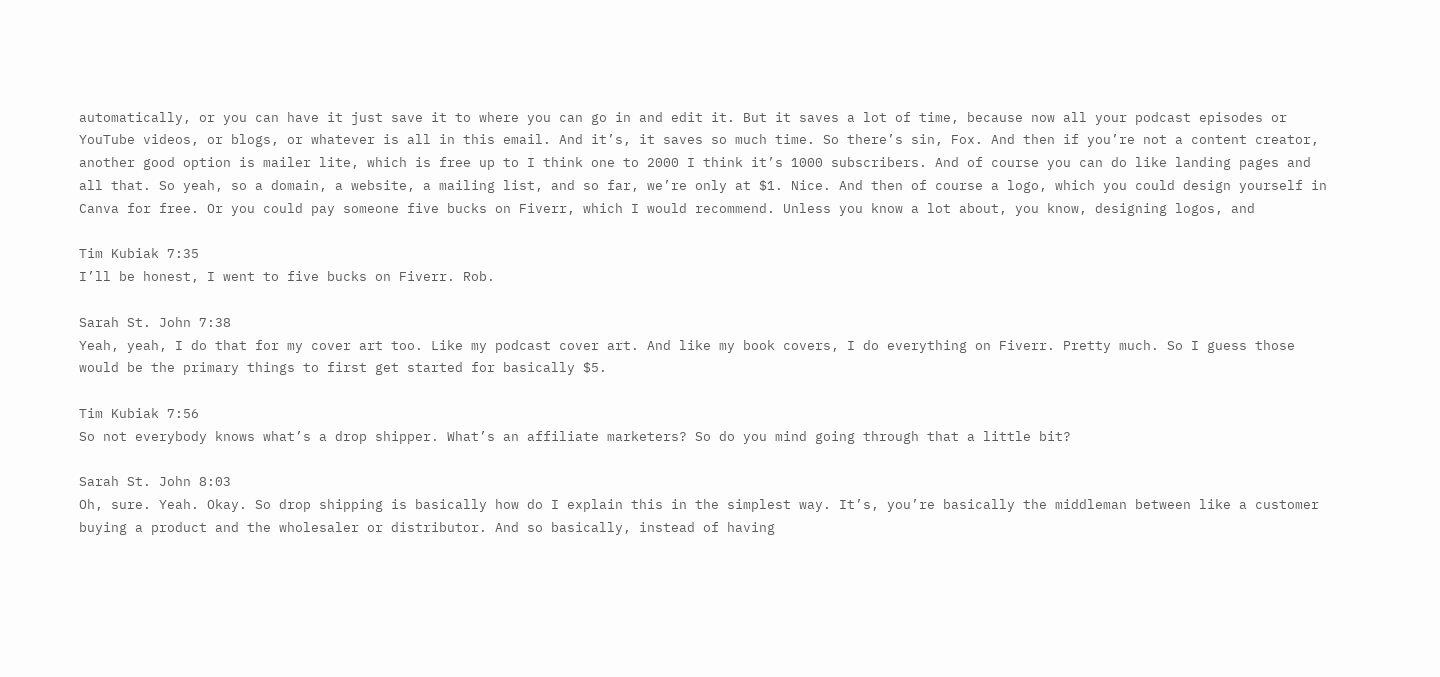automatically, or you can have it just save it to where you can go in and edit it. But it saves a lot of time, because now all your podcast episodes or YouTube videos, or blogs, or whatever is all in this email. And it’s, it saves so much time. So there’s sin, Fox. And then if you’re not a content creator, another good option is mailer lite, which is free up to I think one to 2000 I think it’s 1000 subscribers. And of course you can do like landing pages and all that. So yeah, so a domain, a website, a mailing list, and so far, we’re only at $1. Nice. And then of course a logo, which you could design yourself in Canva for free. Or you could pay someone five bucks on Fiverr, which I would recommend. Unless you know a lot about, you know, designing logos, and

Tim Kubiak 7:35
I’ll be honest, I went to five bucks on Fiverr. Rob.

Sarah St. John 7:38
Yeah, yeah, I do that for my cover art too. Like my podcast cover art. And like my book covers, I do everything on Fiverr. Pretty much. So I guess those would be the primary things to first get started for basically $5.

Tim Kubiak 7:56
So not everybody knows what’s a drop shipper. What’s an affiliate marketers? So do you mind going through that a little bit?

Sarah St. John 8:03
Oh, sure. Yeah. Okay. So drop shipping is basically how do I explain this in the simplest way. It’s, you’re basically the middleman between like a customer buying a product and the wholesaler or distributor. And so basically, instead of having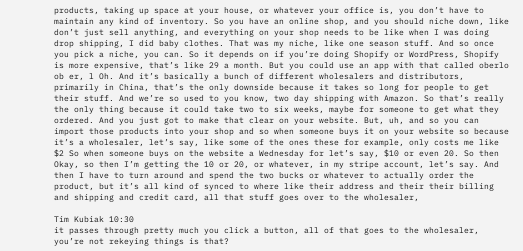products, taking up space at your house, or whatever your office is, you don’t have to maintain any kind of inventory. So you have an online shop, and you should niche down, like don’t just sell anything, and everything on your shop needs to be like when I was doing drop shipping, I did baby clothes. That was my niche, like one season stuff. And so once you pick a niche, you can. So it depends on if you’re doing Shopify or WordPress, Shopify is more expensive, that’s like 29 a month. But you could use an app with that called oberlo ob er, l Oh. And it’s basically a bunch of different wholesalers and distributors, primarily in China, that’s the only downside because it takes so long for people to get their stuff. And we’re so used to you know, two day shipping with Amazon. So that’s really the only thing because it could take two to six weeks, maybe for someone to get what they ordered. And you just got to make that clear on your website. But, uh, and so you can import those products into your shop and so when someone buys it on your website so because it’s a wholesaler, let’s say, like some of the ones these for example, only costs me like $2 So when someone buys on the website a Wednesday for let’s say, $10 or even 20. So then Okay, so then I’m getting the 10 or 20, or whatever, in my stripe account, let’s say. And then I have to turn around and spend the two bucks or whatever to actually order the product, but it’s all kind of synced to where like their address and their their billing and shipping and credit card, all that stuff goes over to the wholesaler,

Tim Kubiak 10:30
it passes through pretty much you click a button, all of that goes to the wholesaler, you’re not rekeying things is that?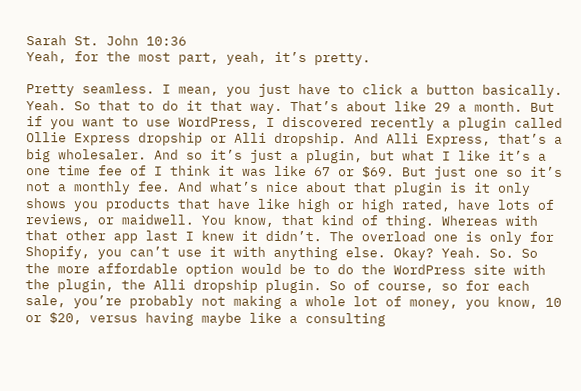Sarah St. John 10:36
Yeah, for the most part, yeah, it’s pretty.

Pretty seamless. I mean, you just have to click a button basically. Yeah. So that to do it that way. That’s about like 29 a month. But if you want to use WordPress, I discovered recently a plugin called Ollie Express dropship or Alli dropship. And Alli Express, that’s a big wholesaler. And so it’s just a plugin, but what I like it’s a one time fee of I think it was like 67 or $69. But just one so it’s not a monthly fee. And what’s nice about that plugin is it only shows you products that have like high or high rated, have lots of reviews, or maidwell. You know, that kind of thing. Whereas with that other app last I knew it didn’t. The overload one is only for Shopify, you can’t use it with anything else. Okay? Yeah. So. So the more affordable option would be to do the WordPress site with the plugin, the Alli dropship plugin. So of course, so for each sale, you’re probably not making a whole lot of money, you know, 10 or $20, versus having maybe like a consulting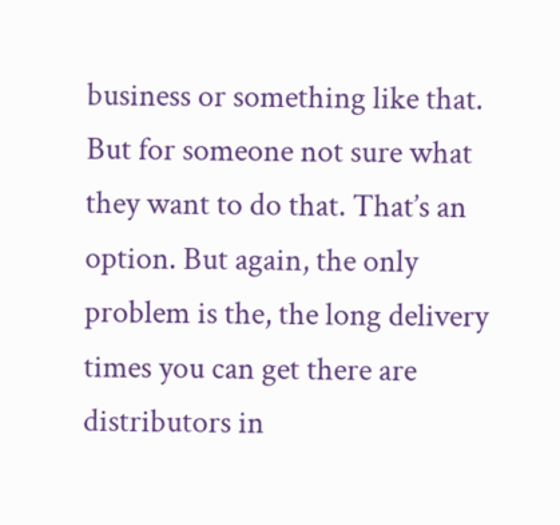business or something like that. But for someone not sure what they want to do that. That’s an option. But again, the only problem is the, the long delivery times you can get there are distributors in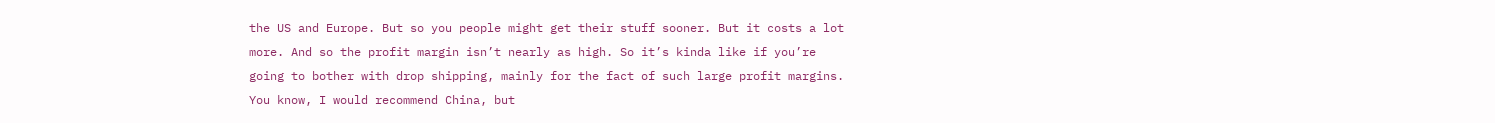the US and Europe. But so you people might get their stuff sooner. But it costs a lot more. And so the profit margin isn’t nearly as high. So it’s kinda like if you’re going to bother with drop shipping, mainly for the fact of such large profit margins. You know, I would recommend China, but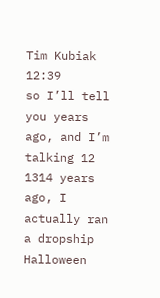Tim Kubiak 12:39
so I’ll tell you years ago, and I’m talking 12 1314 years ago, I actually ran a dropship Halloween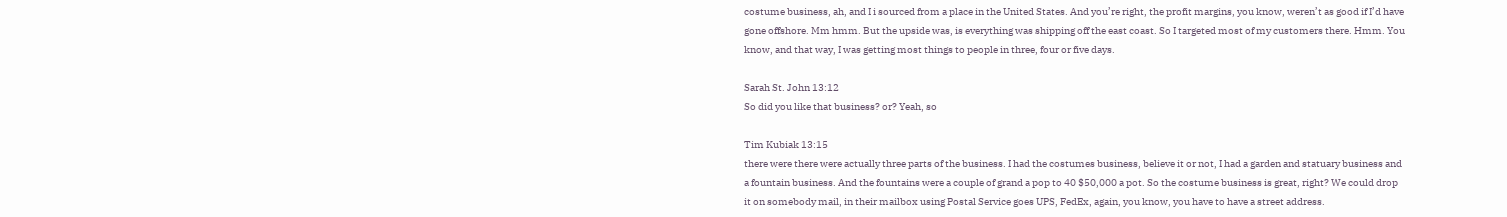costume business, ah, and I i sourced from a place in the United States. And you’re right, the profit margins, you know, weren’t as good if I’d have gone offshore. Mm hmm. But the upside was, is everything was shipping off the east coast. So I targeted most of my customers there. Hmm. You know, and that way, I was getting most things to people in three, four or five days.

Sarah St. John 13:12
So did you like that business? or? Yeah, so

Tim Kubiak 13:15
there were there were actually three parts of the business. I had the costumes business, believe it or not, I had a garden and statuary business and a fountain business. And the fountains were a couple of grand a pop to 40 $50,000 a pot. So the costume business is great, right? We could drop it on somebody mail, in their mailbox using Postal Service goes UPS, FedEx, again, you know, you have to have a street address.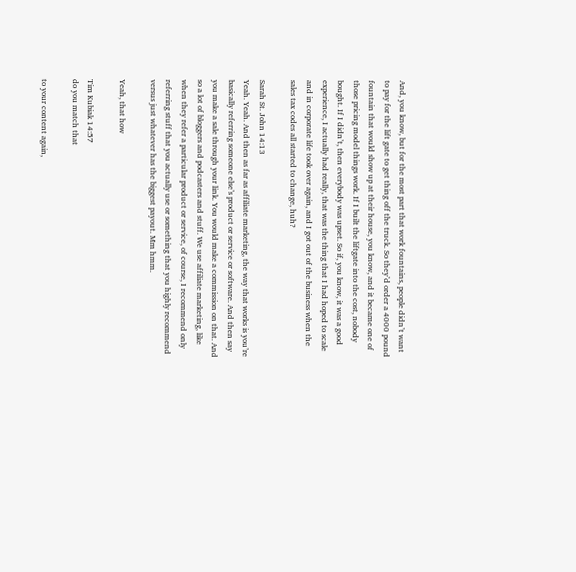And, you know, but for the most part that work fountains, people didn’t want to pay for the lift gate to get thing off the truck. So they’d order a 4000 pound fountain that would show up at their house, you know, and it became one of those pricing model things work. If I built the liftgate into the cost, nobody bought. If I didn’t, then everybody was upset. So if, you know, it was a good experience, I actually had really, that was the thing that I had hoped to scale and in corporate life took over again, and I got out of the business when the sales tax codes all started to change, huh?

Sarah St. John 14:13
Yeah. Yeah. And then as far as affiliate marketing, the way that works is you’re basically referring someone else’s product or service or software. And then say you make a sale through your link. You would make a commission on that. And so a lot of bloggers and podcasters and stuff. We use affiliate marketing, like when they refer a particular product or service, of course, I recommend only referring stuff that you actually use or something that you highly recommend versus just whatever has the biggest payout. Mm hmm.

Yeah, that how

Tim Kubiak 14:57
do you match that

to your content again,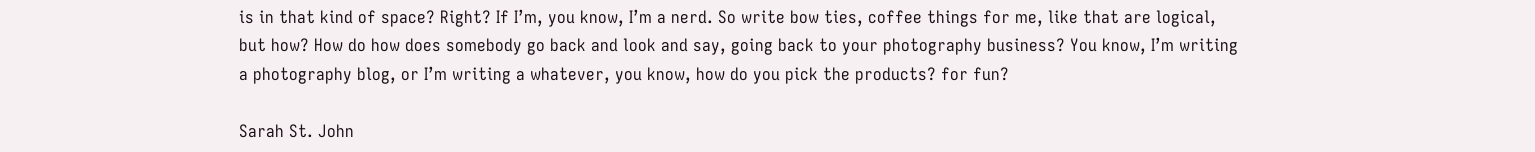is in that kind of space? Right? If I’m, you know, I’m a nerd. So write bow ties, coffee things for me, like that are logical, but how? How do how does somebody go back and look and say, going back to your photography business? You know, I’m writing a photography blog, or I’m writing a whatever, you know, how do you pick the products? for fun?

Sarah St. John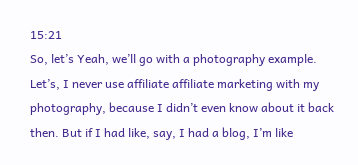15:21
So, let’s Yeah, we’ll go with a photography example. Let’s, I never use affiliate affiliate marketing with my photography, because I didn’t even know about it back then. But if I had like, say, I had a blog, I’m like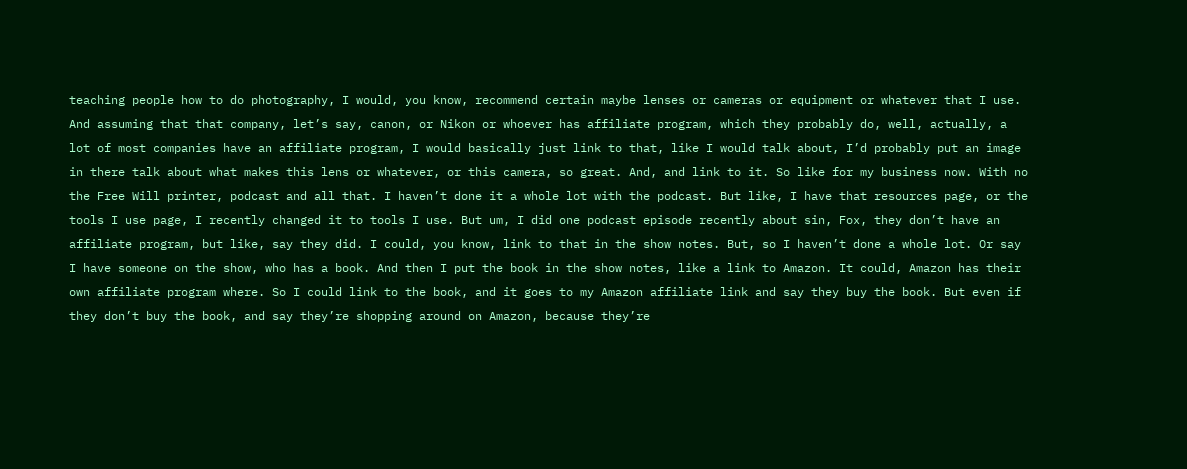teaching people how to do photography, I would, you know, recommend certain maybe lenses or cameras or equipment or whatever that I use. And assuming that that company, let’s say, canon, or Nikon or whoever has affiliate program, which they probably do, well, actually, a lot of most companies have an affiliate program, I would basically just link to that, like I would talk about, I’d probably put an image in there talk about what makes this lens or whatever, or this camera, so great. And, and link to it. So like for my business now. With no the Free Will printer, podcast and all that. I haven’t done it a whole lot with the podcast. But like, I have that resources page, or the tools I use page, I recently changed it to tools I use. But um, I did one podcast episode recently about sin, Fox, they don’t have an affiliate program, but like, say they did. I could, you know, link to that in the show notes. But, so I haven’t done a whole lot. Or say I have someone on the show, who has a book. And then I put the book in the show notes, like a link to Amazon. It could, Amazon has their own affiliate program where. So I could link to the book, and it goes to my Amazon affiliate link and say they buy the book. But even if they don’t buy the book, and say they’re shopping around on Amazon, because they’re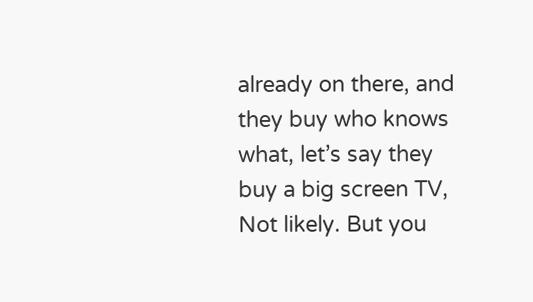already on there, and they buy who knows what, let’s say they buy a big screen TV, Not likely. But you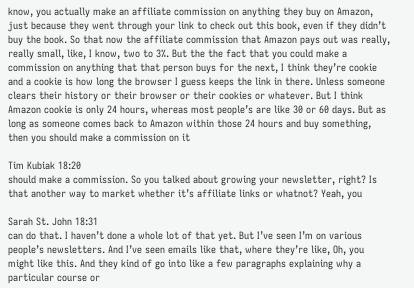know, you actually make an affiliate commission on anything they buy on Amazon, just because they went through your link to check out this book, even if they didn’t buy the book. So that now the affiliate commission that Amazon pays out was really, really small, like, I know, two to 3%. But the the fact that you could make a commission on anything that that person buys for the next, I think they’re cookie and a cookie is how long the browser I guess keeps the link in there. Unless someone clears their history or their browser or their cookies or whatever. But I think Amazon cookie is only 24 hours, whereas most people’s are like 30 or 60 days. But as long as someone comes back to Amazon within those 24 hours and buy something, then you should make a commission on it

Tim Kubiak 18:20
should make a commission. So you talked about growing your newsletter, right? Is that another way to market whether it’s affiliate links or whatnot? Yeah, you

Sarah St. John 18:31
can do that. I haven’t done a whole lot of that yet. But I’ve seen I’m on various people’s newsletters. And I’ve seen emails like that, where they’re like, Oh, you might like this. And they kind of go into like a few paragraphs explaining why a particular course or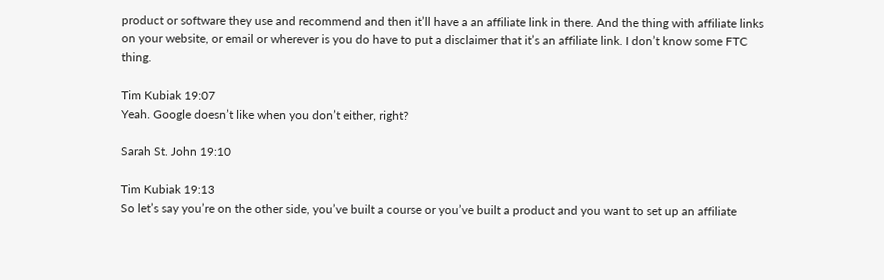product or software they use and recommend and then it’ll have a an affiliate link in there. And the thing with affiliate links on your website, or email or wherever is you do have to put a disclaimer that it’s an affiliate link. I don’t know some FTC thing.

Tim Kubiak 19:07
Yeah. Google doesn’t like when you don’t either, right?

Sarah St. John 19:10

Tim Kubiak 19:13
So let’s say you’re on the other side, you’ve built a course or you’ve built a product and you want to set up an affiliate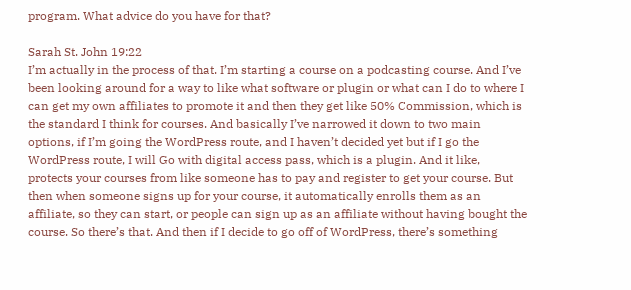program. What advice do you have for that?

Sarah St. John 19:22
I’m actually in the process of that. I’m starting a course on a podcasting course. And I’ve been looking around for a way to like what software or plugin or what can I do to where I can get my own affiliates to promote it and then they get like 50% Commission, which is the standard I think for courses. And basically I’ve narrowed it down to two main options, if I’m going the WordPress route, and I haven’t decided yet but if I go the WordPress route, I will Go with digital access pass, which is a plugin. And it like, protects your courses from like someone has to pay and register to get your course. But then when someone signs up for your course, it automatically enrolls them as an affiliate, so they can start, or people can sign up as an affiliate without having bought the course. So there’s that. And then if I decide to go off of WordPress, there’s something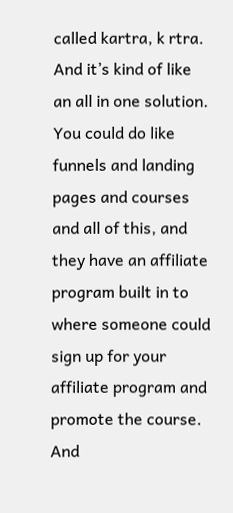called kartra, k rtra. And it’s kind of like an all in one solution. You could do like funnels and landing pages and courses and all of this, and they have an affiliate program built in to where someone could sign up for your affiliate program and promote the course. And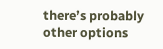there’s probably other options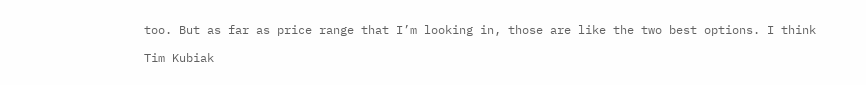too. But as far as price range that I’m looking in, those are like the two best options. I think

Tim Kubiak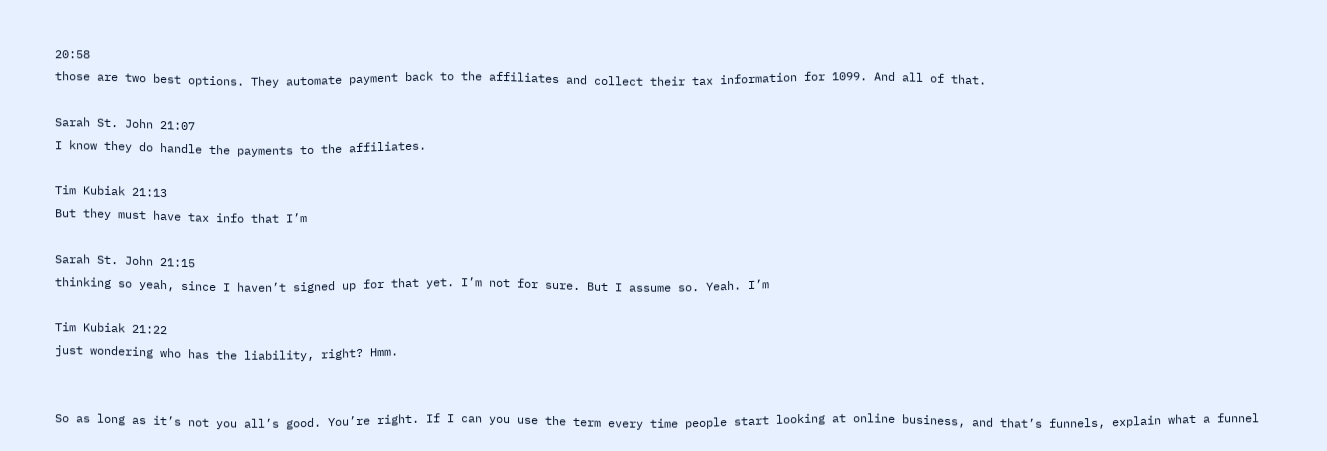20:58
those are two best options. They automate payment back to the affiliates and collect their tax information for 1099. And all of that.

Sarah St. John 21:07
I know they do handle the payments to the affiliates.

Tim Kubiak 21:13
But they must have tax info that I’m

Sarah St. John 21:15
thinking so yeah, since I haven’t signed up for that yet. I’m not for sure. But I assume so. Yeah. I’m

Tim Kubiak 21:22
just wondering who has the liability, right? Hmm.


So as long as it’s not you all’s good. You’re right. If I can you use the term every time people start looking at online business, and that’s funnels, explain what a funnel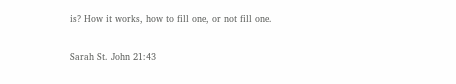is? How it works, how to fill one, or not fill one.

Sarah St. John 21:43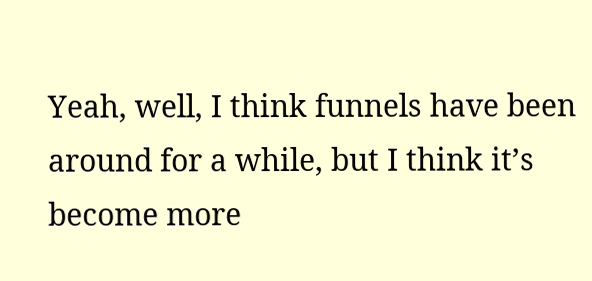Yeah, well, I think funnels have been around for a while, but I think it’s become more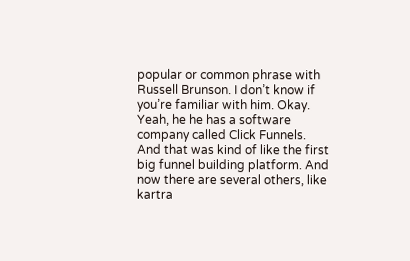popular or common phrase with Russell Brunson. I don’t know if you’re familiar with him. Okay. Yeah, he he has a software company called Click Funnels. And that was kind of like the first big funnel building platform. And now there are several others, like kartra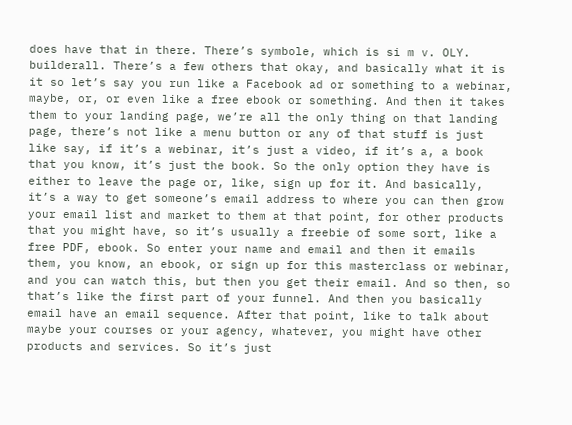does have that in there. There’s symbole, which is si m v. OLY. builderall. There’s a few others that okay, and basically what it is it so let’s say you run like a Facebook ad or something to a webinar, maybe, or, or even like a free ebook or something. And then it takes them to your landing page, we’re all the only thing on that landing page, there’s not like a menu button or any of that stuff is just like say, if it’s a webinar, it’s just a video, if it’s a, a book that you know, it’s just the book. So the only option they have is either to leave the page or, like, sign up for it. And basically, it’s a way to get someone’s email address to where you can then grow your email list and market to them at that point, for other products that you might have, so it’s usually a freebie of some sort, like a free PDF, ebook. So enter your name and email and then it emails them, you know, an ebook, or sign up for this masterclass or webinar, and you can watch this, but then you get their email. And so then, so that’s like the first part of your funnel. And then you basically email have an email sequence. After that point, like to talk about maybe your courses or your agency, whatever, you might have other products and services. So it’s just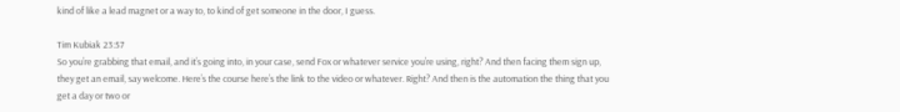kind of like a lead magnet or a way to, to kind of get someone in the door, I guess.

Tim Kubiak 23:57
So you’re grabbing that email, and it’s going into, in your case, send Fox or whatever service you’re using, right? And then facing them sign up, they get an email, say welcome. Here’s the course here’s the link to the video or whatever. Right? And then is the automation the thing that you get a day or two or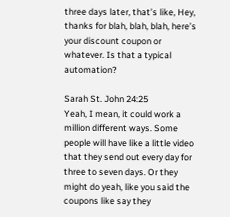three days later, that’s like, Hey, thanks for blah, blah, blah, here’s your discount coupon or whatever. Is that a typical automation?

Sarah St. John 24:25
Yeah, I mean, it could work a million different ways. Some people will have like a little video that they send out every day for three to seven days. Or they might do yeah, like you said the coupons like say they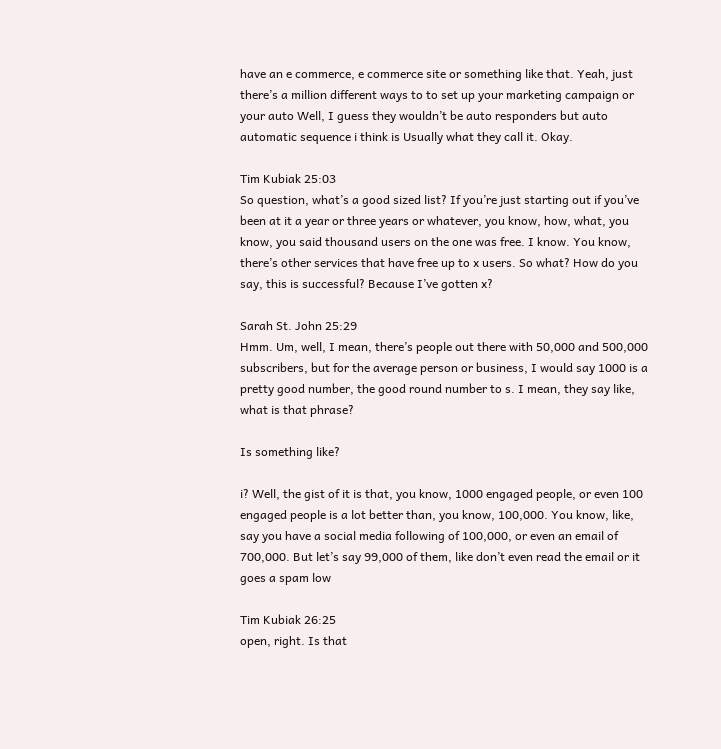have an e commerce, e commerce site or something like that. Yeah, just there’s a million different ways to to set up your marketing campaign or your auto Well, I guess they wouldn’t be auto responders but auto automatic sequence i think is Usually what they call it. Okay.

Tim Kubiak 25:03
So question, what’s a good sized list? If you’re just starting out if you’ve been at it a year or three years or whatever, you know, how, what, you know, you said thousand users on the one was free. I know. You know, there’s other services that have free up to x users. So what? How do you say, this is successful? Because I’ve gotten x?

Sarah St. John 25:29
Hmm. Um, well, I mean, there’s people out there with 50,000 and 500,000 subscribers, but for the average person or business, I would say 1000 is a pretty good number, the good round number to s. I mean, they say like, what is that phrase?

Is something like?

i? Well, the gist of it is that, you know, 1000 engaged people, or even 100 engaged people is a lot better than, you know, 100,000. You know, like, say you have a social media following of 100,000, or even an email of 700,000. But let’s say 99,000 of them, like don’t even read the email or it goes a spam low

Tim Kubiak 26:25
open, right. Is that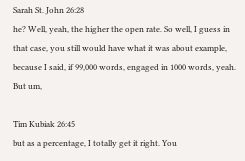Sarah St. John 26:28
he? Well, yeah, the higher the open rate. So well, I guess in that case, you still would have what it was about example, because I said, if 99,000 words, engaged in 1000 words, yeah. But um,

Tim Kubiak 26:45
but as a percentage, I totally get it right. You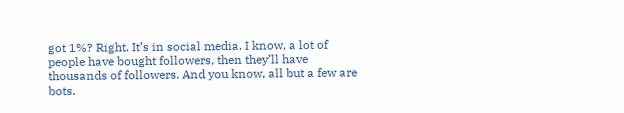got 1%? Right. It’s in social media. I know, a lot of people have bought followers, then they’ll have thousands of followers. And you know, all but a few are bots.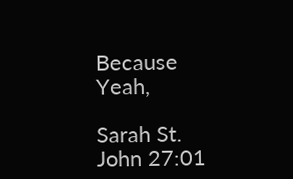Because Yeah,

Sarah St. John 27:01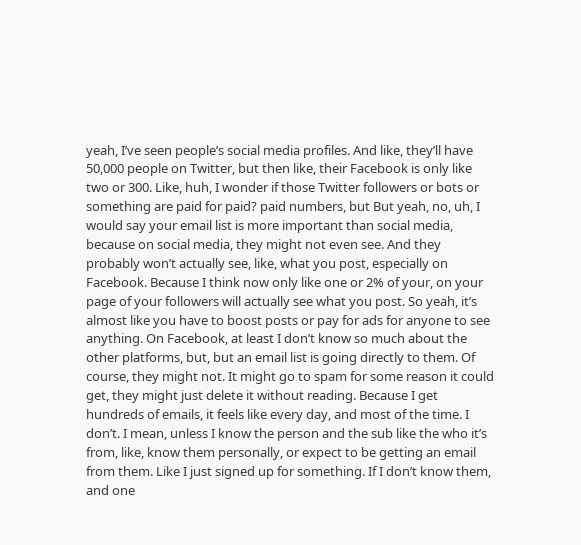yeah, I’ve seen people’s social media profiles. And like, they’ll have 50,000 people on Twitter, but then like, their Facebook is only like two or 300. Like, huh, I wonder if those Twitter followers or bots or something are paid for paid? paid numbers, but But yeah, no, uh, I would say your email list is more important than social media, because on social media, they might not even see. And they probably won’t actually see, like, what you post, especially on Facebook. Because I think now only like one or 2% of your, on your page of your followers will actually see what you post. So yeah, it’s almost like you have to boost posts or pay for ads for anyone to see anything. On Facebook, at least I don’t know so much about the other platforms, but, but an email list is going directly to them. Of course, they might not. It might go to spam for some reason it could get, they might just delete it without reading. Because I get hundreds of emails, it feels like every day, and most of the time. I don’t. I mean, unless I know the person and the sub like the who it’s from, like, know them personally, or expect to be getting an email from them. Like I just signed up for something. If I don’t know them, and one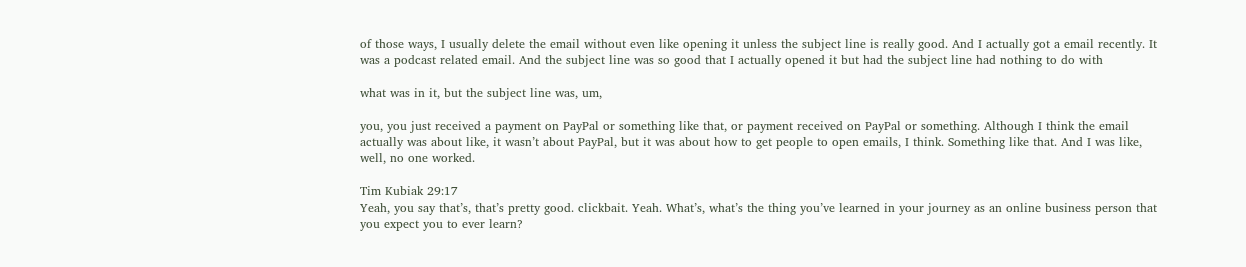of those ways, I usually delete the email without even like opening it unless the subject line is really good. And I actually got a email recently. It was a podcast related email. And the subject line was so good that I actually opened it but had the subject line had nothing to do with

what was in it, but the subject line was, um,

you, you just received a payment on PayPal or something like that, or payment received on PayPal or something. Although I think the email actually was about like, it wasn’t about PayPal, but it was about how to get people to open emails, I think. Something like that. And I was like, well, no one worked.

Tim Kubiak 29:17
Yeah, you say that’s, that’s pretty good. clickbait. Yeah. What’s, what’s the thing you’ve learned in your journey as an online business person that you expect you to ever learn?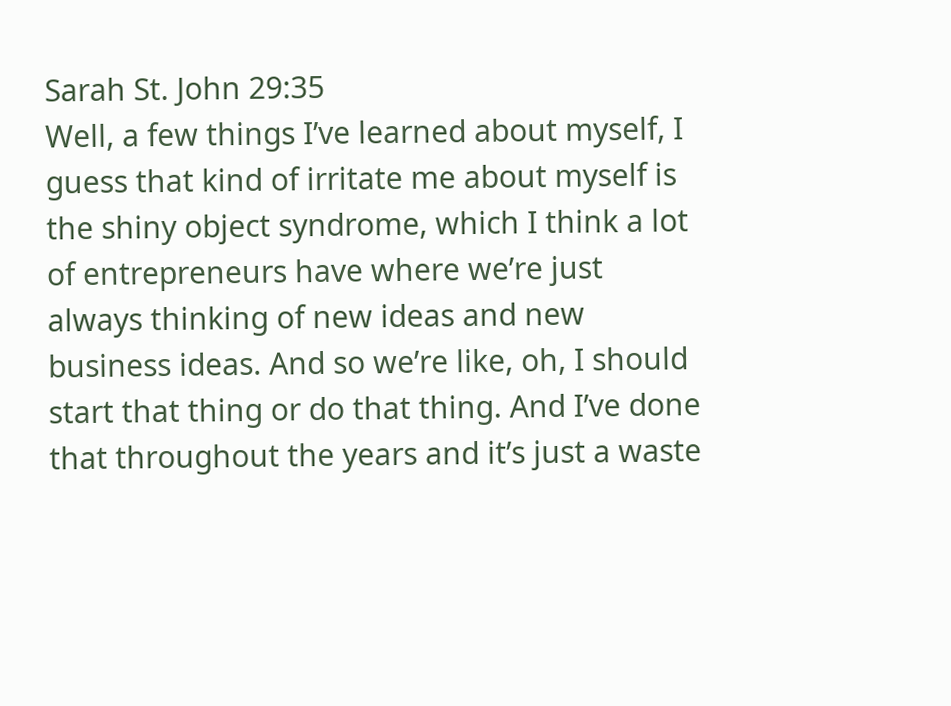Sarah St. John 29:35
Well, a few things I’ve learned about myself, I guess that kind of irritate me about myself is the shiny object syndrome, which I think a lot of entrepreneurs have where we’re just always thinking of new ideas and new business ideas. And so we’re like, oh, I should start that thing or do that thing. And I’ve done that throughout the years and it’s just a waste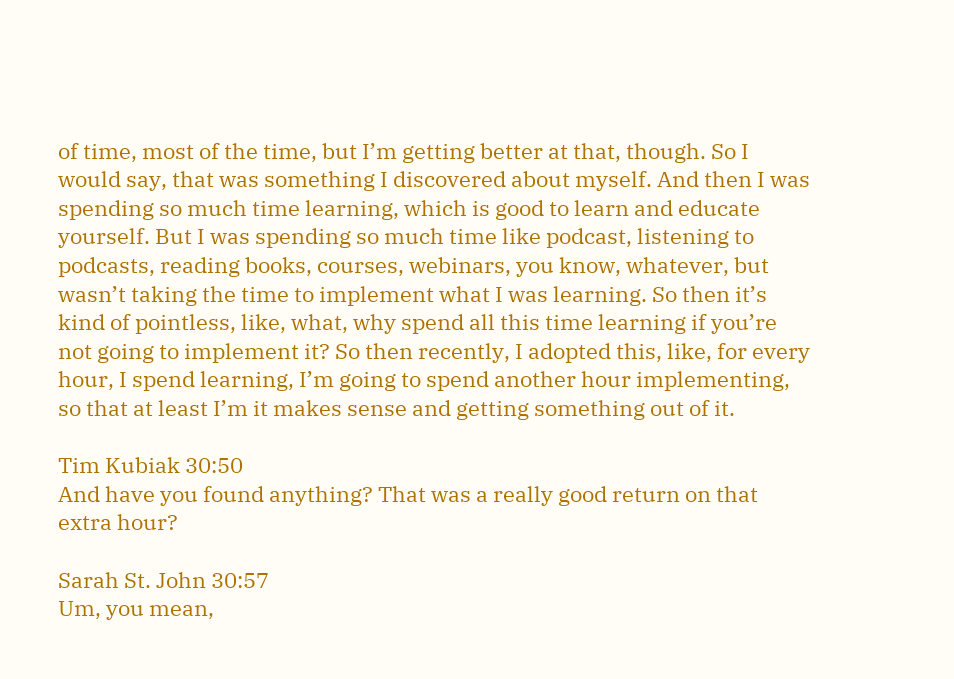of time, most of the time, but I’m getting better at that, though. So I would say, that was something I discovered about myself. And then I was spending so much time learning, which is good to learn and educate yourself. But I was spending so much time like podcast, listening to podcasts, reading books, courses, webinars, you know, whatever, but wasn’t taking the time to implement what I was learning. So then it’s kind of pointless, like, what, why spend all this time learning if you’re not going to implement it? So then recently, I adopted this, like, for every hour, I spend learning, I’m going to spend another hour implementing, so that at least I’m it makes sense and getting something out of it.

Tim Kubiak 30:50
And have you found anything? That was a really good return on that extra hour?

Sarah St. John 30:57
Um, you mean,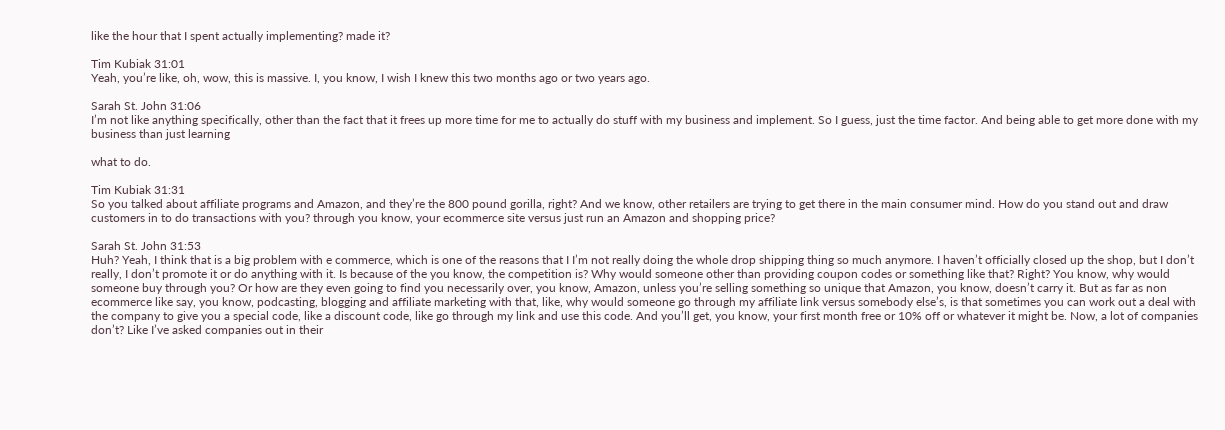like the hour that I spent actually implementing? made it?

Tim Kubiak 31:01
Yeah, you’re like, oh, wow, this is massive. I, you know, I wish I knew this two months ago or two years ago.

Sarah St. John 31:06
I’m not like anything specifically, other than the fact that it frees up more time for me to actually do stuff with my business and implement. So I guess, just the time factor. And being able to get more done with my business than just learning

what to do.

Tim Kubiak 31:31
So you talked about affiliate programs and Amazon, and they’re the 800 pound gorilla, right? And we know, other retailers are trying to get there in the main consumer mind. How do you stand out and draw customers in to do transactions with you? through you know, your ecommerce site versus just run an Amazon and shopping price?

Sarah St. John 31:53
Huh? Yeah, I think that is a big problem with e commerce, which is one of the reasons that I I’m not really doing the whole drop shipping thing so much anymore. I haven’t officially closed up the shop, but I don’t really, I don’t promote it or do anything with it. Is because of the you know, the competition is? Why would someone other than providing coupon codes or something like that? Right? You know, why would someone buy through you? Or how are they even going to find you necessarily over, you know, Amazon, unless you’re selling something so unique that Amazon, you know, doesn’t carry it. But as far as non ecommerce like say, you know, podcasting, blogging and affiliate marketing with that, like, why would someone go through my affiliate link versus somebody else’s, is that sometimes you can work out a deal with the company to give you a special code, like a discount code, like go through my link and use this code. And you’ll get, you know, your first month free or 10% off or whatever it might be. Now, a lot of companies don’t? Like I’ve asked companies out in their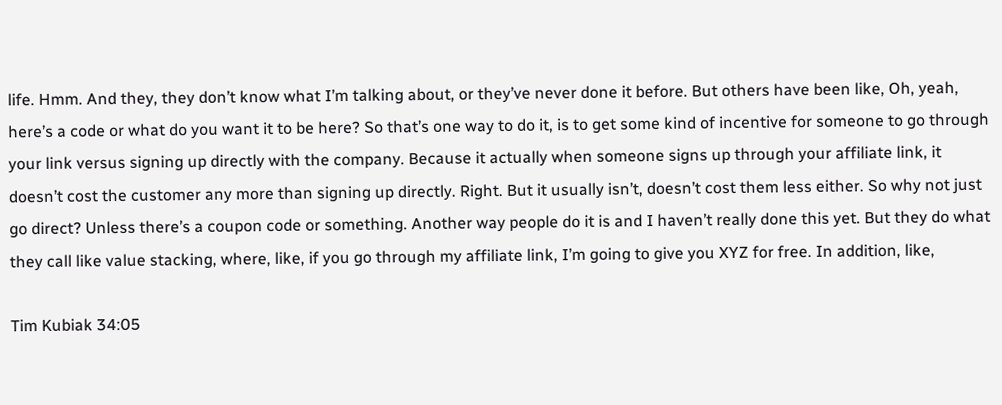life. Hmm. And they, they don’t know what I’m talking about, or they’ve never done it before. But others have been like, Oh, yeah, here’s a code or what do you want it to be here? So that’s one way to do it, is to get some kind of incentive for someone to go through your link versus signing up directly with the company. Because it actually when someone signs up through your affiliate link, it doesn’t cost the customer any more than signing up directly. Right. But it usually isn’t, doesn’t cost them less either. So why not just go direct? Unless there’s a coupon code or something. Another way people do it is and I haven’t really done this yet. But they do what they call like value stacking, where, like, if you go through my affiliate link, I’m going to give you XYZ for free. In addition, like,

Tim Kubiak 34:05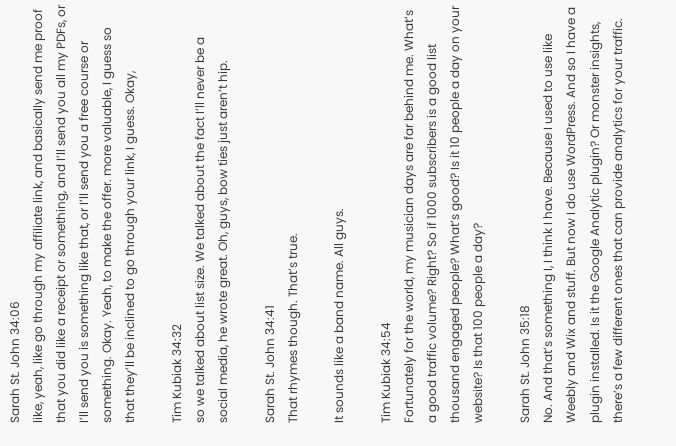Sarah St. John 34:06
like, yeah, like go through my affiliate link, and basically send me proof that you did like a receipt or something, and I’ll send you all my PDFs, or I’ll send you is something like that, or I’ll send you a free course or something. Okay. Yeah, to make the offer. more valuable, I guess so that they’ll be inclined to go through your link, I guess. Okay,

Tim Kubiak 34:32
so we talked about list size. We talked about the fact I’ll never be a social media, he wrote great. Oh, guys, bow ties just aren’t hip.

Sarah St. John 34:41
That rhymes though. That’s true.

It sounds like a band name. All guys.

Tim Kubiak 34:54
Fortunately for the world, my musician days are far behind me. What’s a good traffic volume? Right? So if 1000 subscribers is a good list thousand engaged people? What’s good? Is it 10 people a day on your website? Is that 100 people a day?

Sarah St. John 35:18
No. And that’s something I, I think I have. Because I used to use like Weebly and Wix and stuff. But now I do use WordPress. And so I have a plugin installed. Is it the Google Analytic plugin? Or monster insights, there’s a few different ones that can provide analytics for your traffic.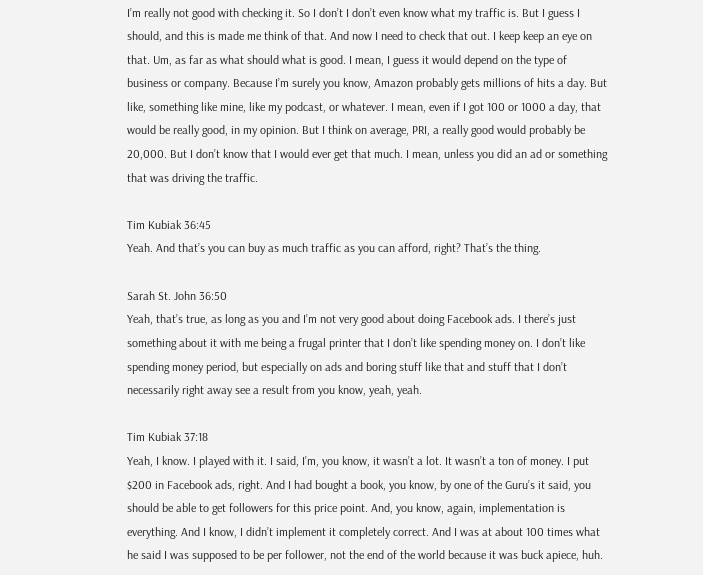I’m really not good with checking it. So I don’t I don’t even know what my traffic is. But I guess I should, and this is made me think of that. And now I need to check that out. I keep keep an eye on that. Um, as far as what should what is good. I mean, I guess it would depend on the type of business or company. Because I’m surely you know, Amazon probably gets millions of hits a day. But like, something like mine, like my podcast, or whatever. I mean, even if I got 100 or 1000 a day, that would be really good, in my opinion. But I think on average, PRI, a really good would probably be 20,000. But I don’t know that I would ever get that much. I mean, unless you did an ad or something that was driving the traffic.

Tim Kubiak 36:45
Yeah. And that’s you can buy as much traffic as you can afford, right? That’s the thing.

Sarah St. John 36:50
Yeah, that’s true, as long as you and I’m not very good about doing Facebook ads. I there’s just something about it with me being a frugal printer that I don’t like spending money on. I don’t like spending money period, but especially on ads and boring stuff like that and stuff that I don’t necessarily right away see a result from you know, yeah, yeah.

Tim Kubiak 37:18
Yeah, I know. I played with it. I said, I’m, you know, it wasn’t a lot. It wasn’t a ton of money. I put $200 in Facebook ads, right. And I had bought a book, you know, by one of the Guru’s it said, you should be able to get followers for this price point. And, you know, again, implementation is everything. And I know, I didn’t implement it completely correct. And I was at about 100 times what he said I was supposed to be per follower, not the end of the world because it was buck apiece, huh.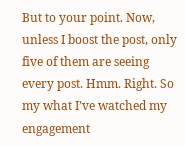But to your point. Now, unless I boost the post, only five of them are seeing every post. Hmm. Right. So my what I’ve watched my engagement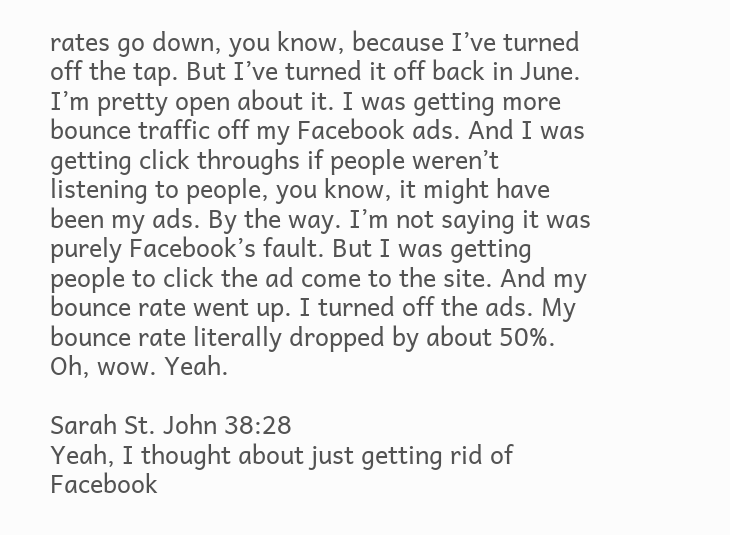rates go down, you know, because I’ve turned off the tap. But I’ve turned it off back in June. I’m pretty open about it. I was getting more bounce traffic off my Facebook ads. And I was getting click throughs if people weren’t listening to people, you know, it might have been my ads. By the way. I’m not saying it was purely Facebook’s fault. But I was getting people to click the ad come to the site. And my bounce rate went up. I turned off the ads. My bounce rate literally dropped by about 50%. Oh, wow. Yeah.

Sarah St. John 38:28
Yeah, I thought about just getting rid of Facebook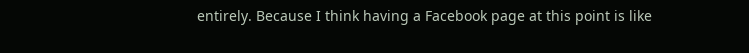entirely. Because I think having a Facebook page at this point is like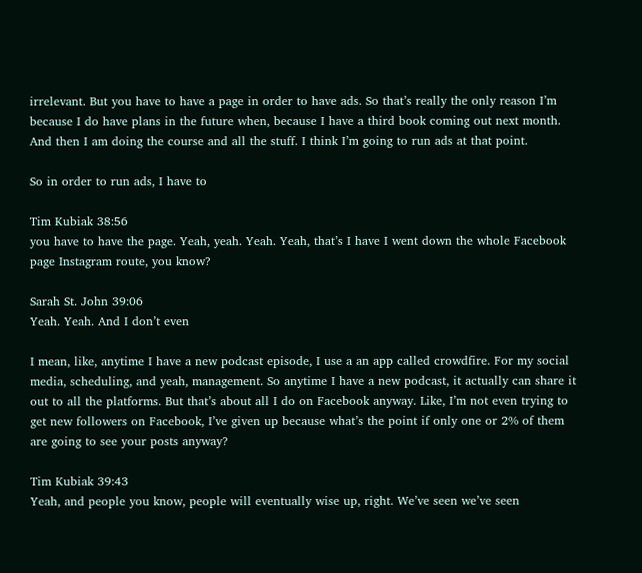irrelevant. But you have to have a page in order to have ads. So that’s really the only reason I’m because I do have plans in the future when, because I have a third book coming out next month. And then I am doing the course and all the stuff. I think I’m going to run ads at that point.

So in order to run ads, I have to

Tim Kubiak 38:56
you have to have the page. Yeah, yeah. Yeah. Yeah, that’s I have I went down the whole Facebook page Instagram route, you know?

Sarah St. John 39:06
Yeah. Yeah. And I don’t even

I mean, like, anytime I have a new podcast episode, I use a an app called crowdfire. For my social media, scheduling, and yeah, management. So anytime I have a new podcast, it actually can share it out to all the platforms. But that’s about all I do on Facebook anyway. Like, I’m not even trying to get new followers on Facebook, I’ve given up because what’s the point if only one or 2% of them are going to see your posts anyway?

Tim Kubiak 39:43
Yeah, and people you know, people will eventually wise up, right. We’ve seen we’ve seen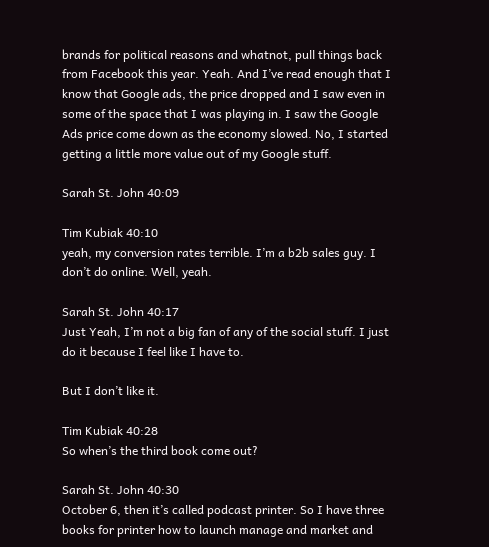brands for political reasons and whatnot, pull things back from Facebook this year. Yeah. And I’ve read enough that I know that Google ads, the price dropped and I saw even in some of the space that I was playing in. I saw the Google Ads price come down as the economy slowed. No, I started getting a little more value out of my Google stuff.

Sarah St. John 40:09

Tim Kubiak 40:10
yeah, my conversion rates terrible. I’m a b2b sales guy. I don’t do online. Well, yeah.

Sarah St. John 40:17
Just Yeah, I’m not a big fan of any of the social stuff. I just do it because I feel like I have to.

But I don’t like it.

Tim Kubiak 40:28
So when’s the third book come out?

Sarah St. John 40:30
October 6, then it’s called podcast printer. So I have three books for printer how to launch manage and market and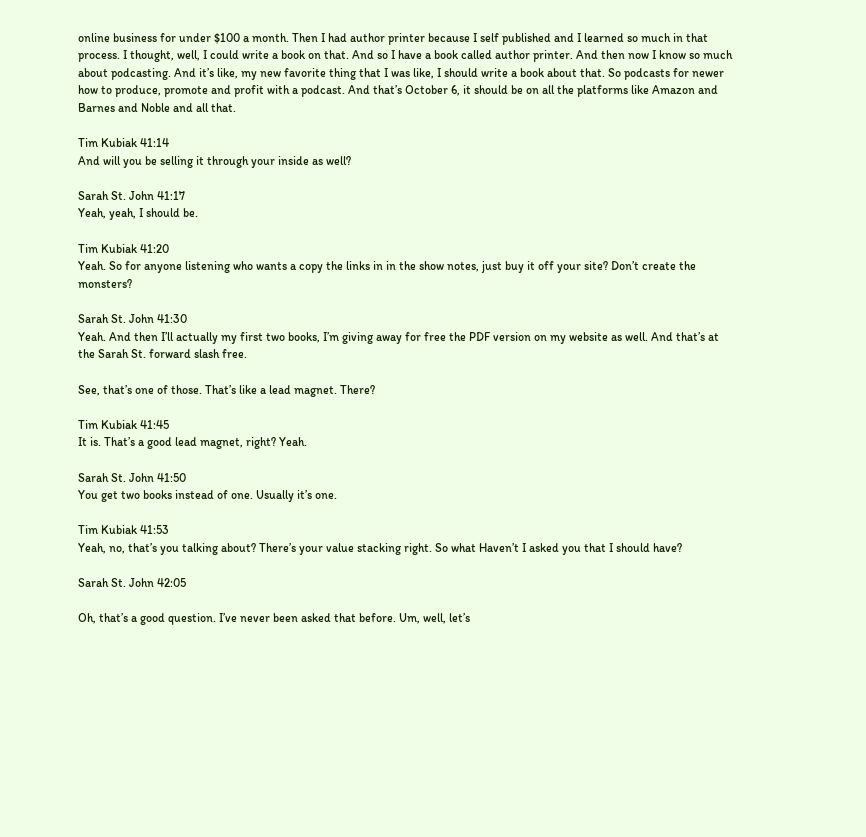online business for under $100 a month. Then I had author printer because I self published and I learned so much in that process. I thought, well, I could write a book on that. And so I have a book called author printer. And then now I know so much about podcasting. And it’s like, my new favorite thing that I was like, I should write a book about that. So podcasts for newer how to produce, promote and profit with a podcast. And that’s October 6, it should be on all the platforms like Amazon and Barnes and Noble and all that.

Tim Kubiak 41:14
And will you be selling it through your inside as well?

Sarah St. John 41:17
Yeah, yeah, I should be.

Tim Kubiak 41:20
Yeah. So for anyone listening who wants a copy the links in in the show notes, just buy it off your site? Don’t create the monsters?

Sarah St. John 41:30
Yeah. And then I’ll actually my first two books, I’m giving away for free the PDF version on my website as well. And that’s at the Sarah St. forward slash free.

See, that’s one of those. That’s like a lead magnet. There?

Tim Kubiak 41:45
It is. That’s a good lead magnet, right? Yeah.

Sarah St. John 41:50
You get two books instead of one. Usually it’s one.

Tim Kubiak 41:53
Yeah, no, that’s you talking about? There’s your value stacking right. So what Haven’t I asked you that I should have?

Sarah St. John 42:05

Oh, that’s a good question. I’ve never been asked that before. Um, well, let’s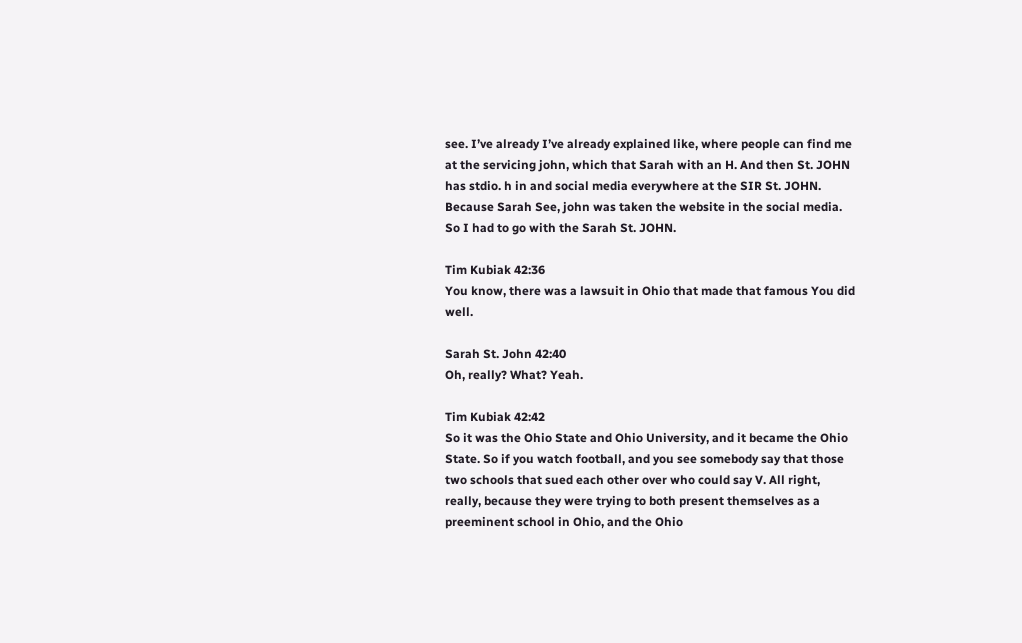see. I’ve already I’ve already explained like, where people can find me at the servicing john, which that Sarah with an H. And then St. JOHN has stdio. h in and social media everywhere at the SIR St. JOHN. Because Sarah See, john was taken the website in the social media. So I had to go with the Sarah St. JOHN.

Tim Kubiak 42:36
You know, there was a lawsuit in Ohio that made that famous You did well.

Sarah St. John 42:40
Oh, really? What? Yeah.

Tim Kubiak 42:42
So it was the Ohio State and Ohio University, and it became the Ohio State. So if you watch football, and you see somebody say that those two schools that sued each other over who could say V. All right, really, because they were trying to both present themselves as a preeminent school in Ohio, and the Ohio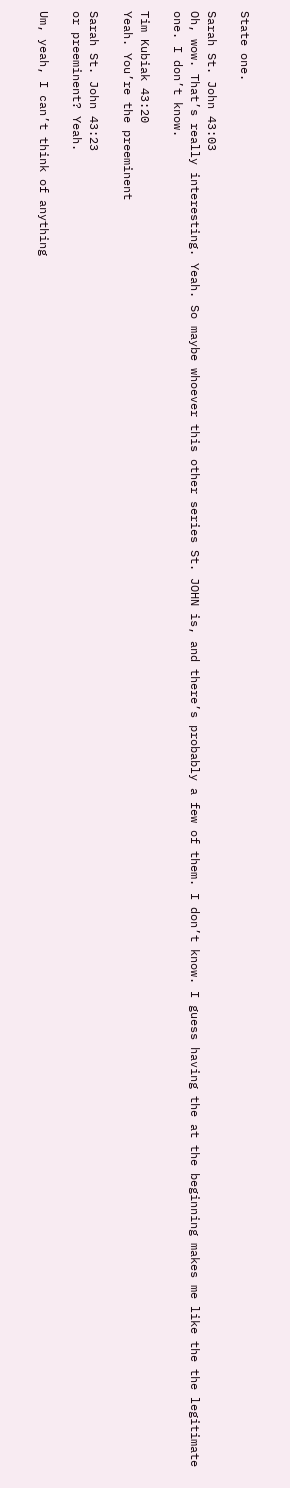State one.

Sarah St. John 43:03
Oh, wow. That’s really interesting. Yeah. So maybe whoever this other series St. JOHN is, and there’s probably a few of them. I don’t know. I guess having the at the beginning makes me like the the legitimate one. I don’t know.

Tim Kubiak 43:20
Yeah. You’re the preeminent

Sarah St. John 43:23
or preeminent? Yeah.

Um, yeah, I can’t think of anything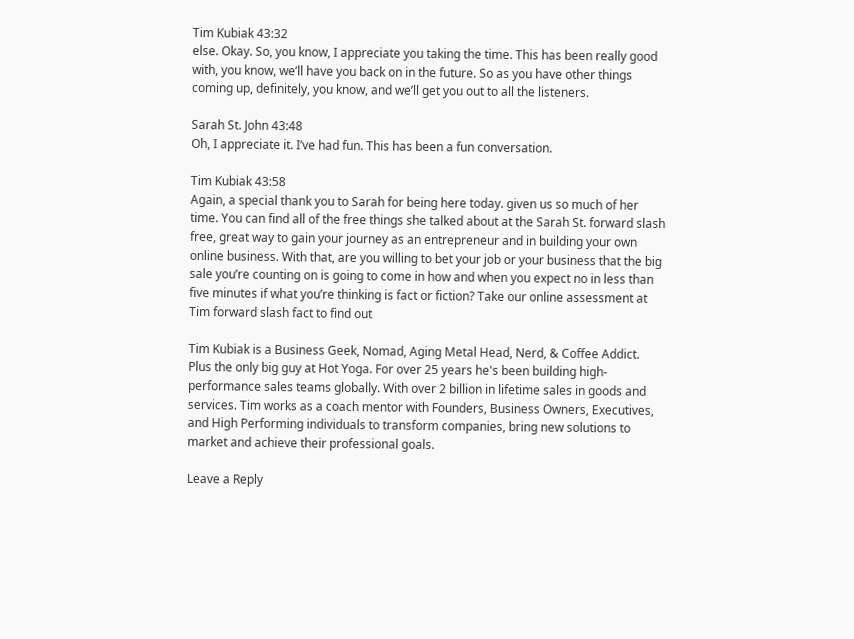Tim Kubiak 43:32
else. Okay. So, you know, I appreciate you taking the time. This has been really good with, you know, we’ll have you back on in the future. So as you have other things coming up, definitely, you know, and we’ll get you out to all the listeners.

Sarah St. John 43:48
Oh, I appreciate it. I’ve had fun. This has been a fun conversation.

Tim Kubiak 43:58
Again, a special thank you to Sarah for being here today. given us so much of her time. You can find all of the free things she talked about at the Sarah St. forward slash free, great way to gain your journey as an entrepreneur and in building your own online business. With that, are you willing to bet your job or your business that the big sale you’re counting on is going to come in how and when you expect no in less than five minutes if what you’re thinking is fact or fiction? Take our online assessment at Tim forward slash fact to find out

Tim Kubiak is a Business Geek, Nomad, Aging Metal Head, Nerd, & Coffee Addict. Plus the only big guy at Hot Yoga. For over 25 years he's been building high-performance sales teams globally. With over 2 billion in lifetime sales in goods and services. Tim works as a coach mentor with Founders, Business Owners, Executives, and High Performing individuals to transform companies, bring new solutions to market and achieve their professional goals.

Leave a Reply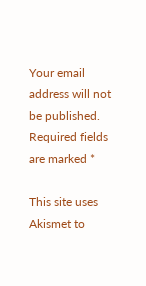Your email address will not be published. Required fields are marked *

This site uses Akismet to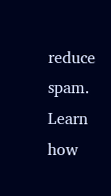reduce spam. Learn how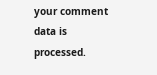your comment data is processed.